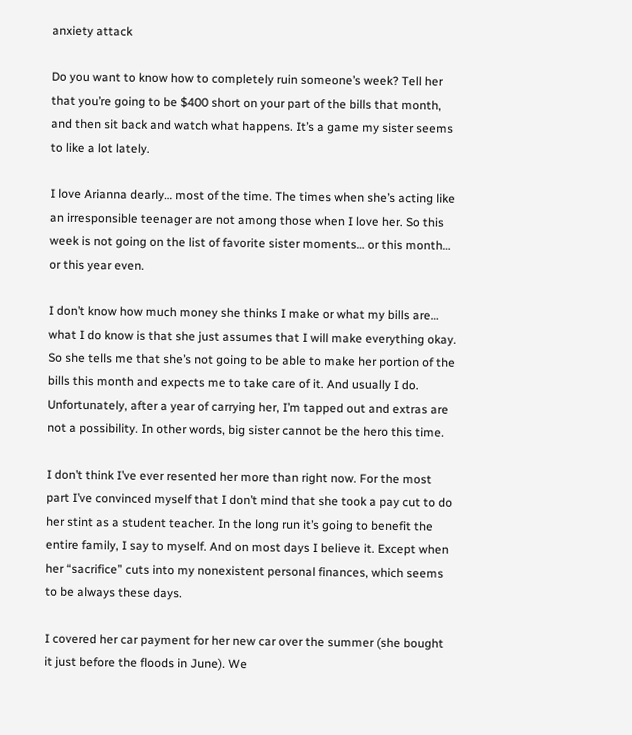anxiety attack

Do you want to know how to completely ruin someone’s week? Tell her that you’re going to be $400 short on your part of the bills that month, and then sit back and watch what happens. It’s a game my sister seems to like a lot lately.

I love Arianna dearly… most of the time. The times when she’s acting like an irresponsible teenager are not among those when I love her. So this week is not going on the list of favorite sister moments… or this month… or this year even.

I don’t know how much money she thinks I make or what my bills are… what I do know is that she just assumes that I will make everything okay. So she tells me that she’s not going to be able to make her portion of the bills this month and expects me to take care of it. And usually I do. Unfortunately, after a year of carrying her, I’m tapped out and extras are not a possibility. In other words, big sister cannot be the hero this time.

I don’t think I’ve ever resented her more than right now. For the most part I’ve convinced myself that I don’t mind that she took a pay cut to do her stint as a student teacher. In the long run it’s going to benefit the entire family, I say to myself. And on most days I believe it. Except when her “sacrifice” cuts into my nonexistent personal finances, which seems to be always these days.

I covered her car payment for her new car over the summer (she bought it just before the floods in June). We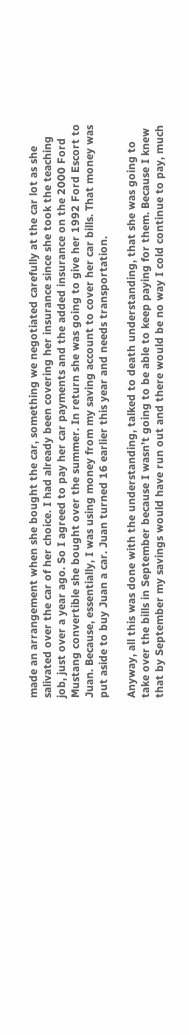made an arrangement when she bought the car, something we negotiated carefully at the car lot as she salivated over the car of her choice. I had already been covering her insurance since she took the teaching job, just over a year ago. So I agreed to pay her car payments and the added insurance on the 2000 Ford Mustang convertible she bought over the summer. In return she was going to give her 1992 Ford Escort to Juan. Because, essentially, I was using money from my saving account to cover her car bills. That money was put aside to buy Juan a car. Juan turned 16 earlier this year and needs transportation.

Anyway, all this was done with the understanding, talked to death understanding, that she was going to take over the bills in September because I wasn’t going to be able to keep paying for them. Because I knew that by September my savings would have run out and there would be no way I cold continue to pay, much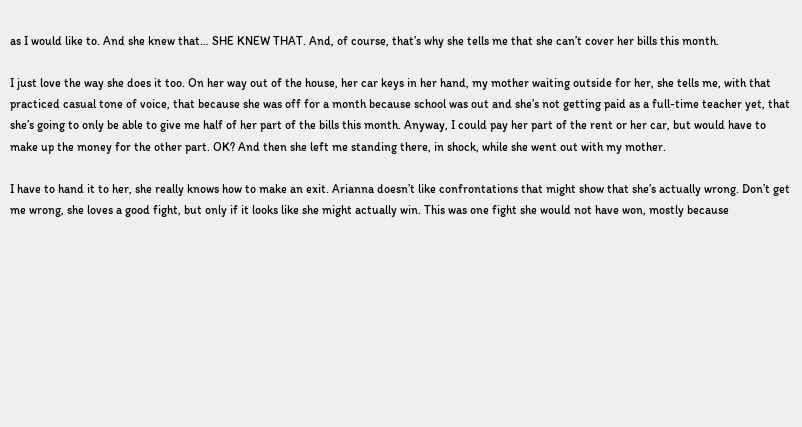as I would like to. And she knew that… SHE KNEW THAT. And, of course, that’s why she tells me that she can’t cover her bills this month.

I just love the way she does it too. On her way out of the house, her car keys in her hand, my mother waiting outside for her, she tells me, with that practiced casual tone of voice, that because she was off for a month because school was out and she’s not getting paid as a full-time teacher yet, that she’s going to only be able to give me half of her part of the bills this month. Anyway, I could pay her part of the rent or her car, but would have to make up the money for the other part. OK? And then she left me standing there, in shock, while she went out with my mother.

I have to hand it to her, she really knows how to make an exit. Arianna doesn’t like confrontations that might show that she’s actually wrong. Don’t get me wrong, she loves a good fight, but only if it looks like she might actually win. This was one fight she would not have won, mostly because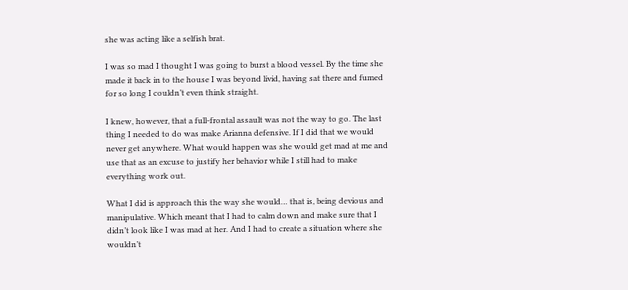she was acting like a selfish brat.

I was so mad I thought I was going to burst a blood vessel. By the time she made it back in to the house I was beyond livid, having sat there and fumed for so long I couldn’t even think straight.

I knew, however, that a full-frontal assault was not the way to go. The last thing I needed to do was make Arianna defensive. If I did that we would never get anywhere. What would happen was she would get mad at me and use that as an excuse to justify her behavior while I still had to make everything work out.

What I did is approach this the way she would… that is, being devious and manipulative. Which meant that I had to calm down and make sure that I didn’t look like I was mad at her. And I had to create a situation where she wouldn’t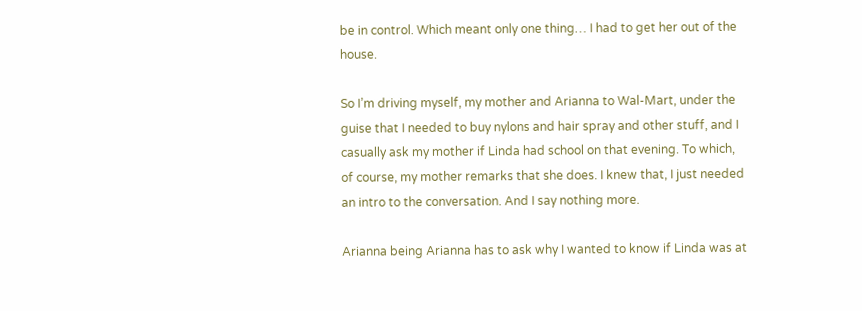be in control. Which meant only one thing… I had to get her out of the house.

So I’m driving myself, my mother and Arianna to Wal-Mart, under the guise that I needed to buy nylons and hair spray and other stuff, and I casually ask my mother if Linda had school on that evening. To which, of course, my mother remarks that she does. I knew that, I just needed an intro to the conversation. And I say nothing more.

Arianna being Arianna has to ask why I wanted to know if Linda was at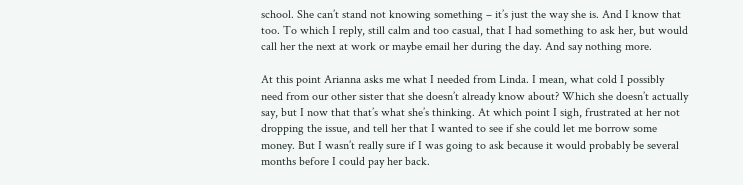school. She can’t stand not knowing something – it’s just the way she is. And I know that too. To which I reply, still calm and too casual, that I had something to ask her, but would call her the next at work or maybe email her during the day. And say nothing more.

At this point Arianna asks me what I needed from Linda. I mean, what cold I possibly need from our other sister that she doesn’t already know about? Which she doesn’t actually say, but I now that that’s what she’s thinking. At which point I sigh, frustrated at her not dropping the issue, and tell her that I wanted to see if she could let me borrow some money. But I wasn’t really sure if I was going to ask because it would probably be several months before I could pay her back.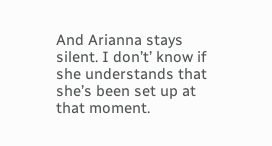And Arianna stays silent. I don’t’ know if she understands that she’s been set up at that moment.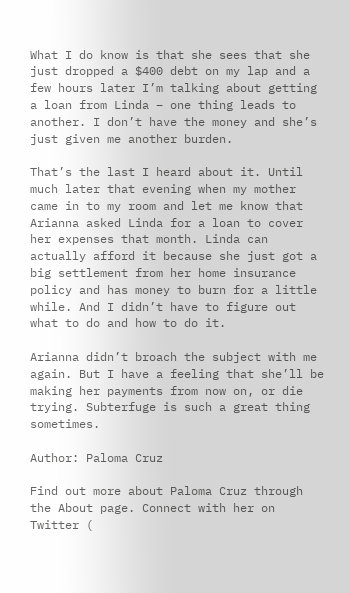What I do know is that she sees that she just dropped a $400 debt on my lap and a few hours later I’m talking about getting a loan from Linda – one thing leads to another. I don’t have the money and she’s just given me another burden.

That’s the last I heard about it. Until much later that evening when my mother came in to my room and let me know that Arianna asked Linda for a loan to cover her expenses that month. Linda can actually afford it because she just got a big settlement from her home insurance policy and has money to burn for a little while. And I didn’t have to figure out what to do and how to do it.

Arianna didn’t broach the subject with me again. But I have a feeling that she’ll be making her payments from now on, or die trying. Subterfuge is such a great thing sometimes.

Author: Paloma Cruz

Find out more about Paloma Cruz through the About page. Connect with her on Twitter (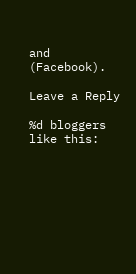and (Facebook).

Leave a Reply

%d bloggers like this: